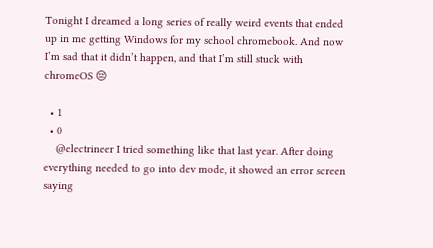Tonight I dreamed a long series of really weird events that ended up in me getting Windows for my school chromebook. And now I’m sad that it didn’t happen, and that I’m still stuck with chromeOS 😔

  • 1
  • 0
    @electrineer I tried something like that last year. After doing everything needed to go into dev mode, it showed an error screen saying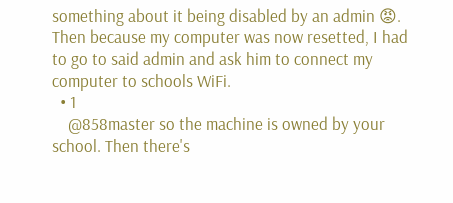something about it being disabled by an admin 😡. Then because my computer was now resetted, I had to go to said admin and ask him to connect my computer to schools WiFi.
  • 1
    @858master so the machine is owned by your school. Then there's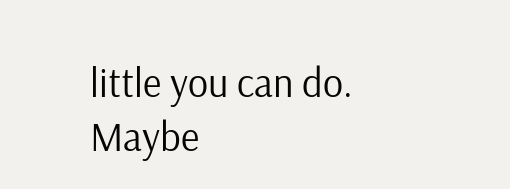little you can do. Maybe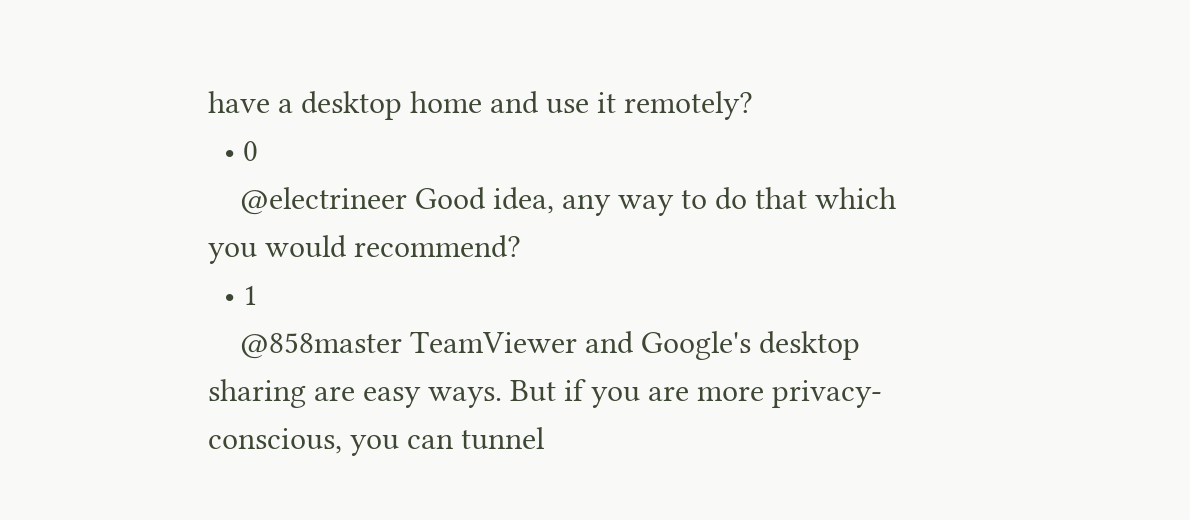have a desktop home and use it remotely?
  • 0
    @electrineer Good idea, any way to do that which you would recommend?
  • 1
    @858master TeamViewer and Google's desktop sharing are easy ways. But if you are more privacy-conscious, you can tunnel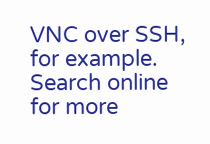VNC over SSH, for example. Search online for more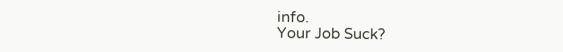info.
Your Job Suck?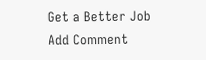Get a Better Job
Add Comment